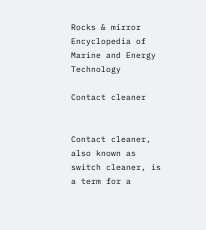Rocks & mirror
Encyclopedia of Marine and Energy Technology

Contact cleaner


Contact cleaner, also known as switch cleaner, is a term for a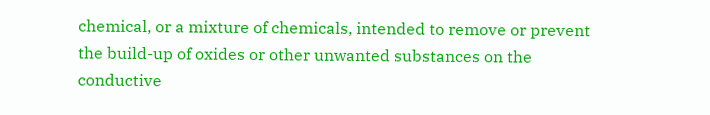chemical, or a mixture of chemicals, intended to remove or prevent the build-up of oxides or other unwanted substances on the conductive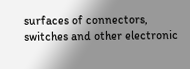surfaces of connectors, switches and other electronic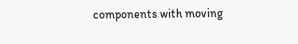components with moving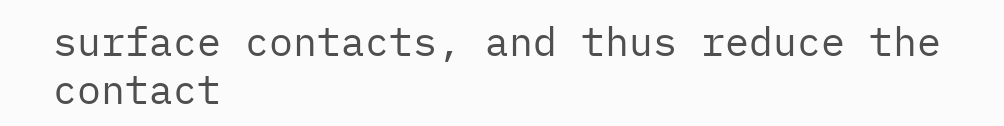surface contacts, and thus reduce the contact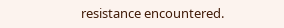resistance encountered.